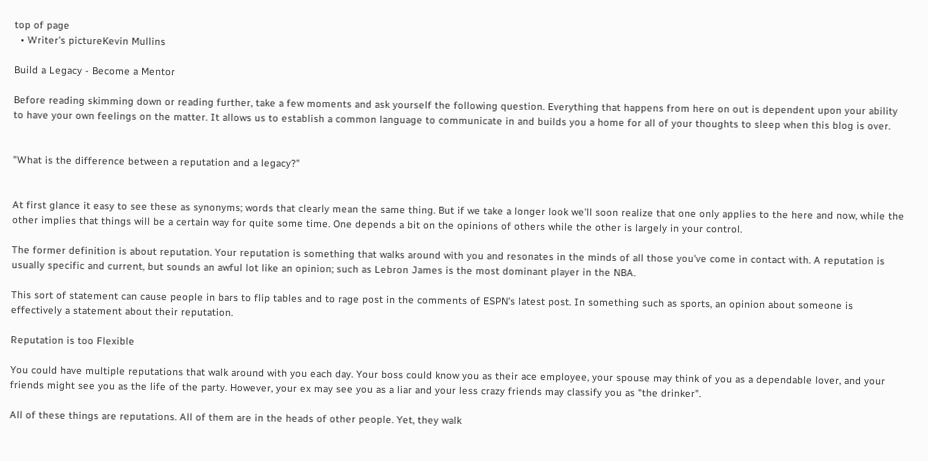top of page
  • Writer's pictureKevin Mullins

Build a Legacy - Become a Mentor

Before reading skimming down or reading further, take a few moments and ask yourself the following question. Everything that happens from here on out is dependent upon your ability to have your own feelings on the matter. It allows us to establish a common language to communicate in and builds you a home for all of your thoughts to sleep when this blog is over.


"What is the difference between a reputation and a legacy?"


At first glance it easy to see these as synonyms; words that clearly mean the same thing. But if we take a longer look we'll soon realize that one only applies to the here and now, while the other implies that things will be a certain way for quite some time. One depends a bit on the opinions of others while the other is largely in your control.

The former definition is about reputation. Your reputation is something that walks around with you and resonates in the minds of all those you've come in contact with. A reputation is usually specific and current, but sounds an awful lot like an opinion; such as Lebron James is the most dominant player in the NBA.

This sort of statement can cause people in bars to flip tables and to rage post in the comments of ESPN's latest post. In something such as sports, an opinion about someone is effectively a statement about their reputation.

Reputation is too Flexible

You could have multiple reputations that walk around with you each day. Your boss could know you as their ace employee, your spouse may think of you as a dependable lover, and your friends might see you as the life of the party. However, your ex may see you as a liar and your less crazy friends may classify you as "the drinker".

All of these things are reputations. All of them are in the heads of other people. Yet, they walk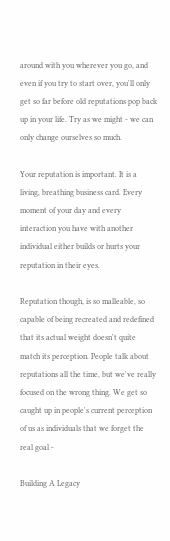around with you wherever you go, and even if you try to start over, you'll only get so far before old reputations pop back up in your life. Try as we might - we can only change ourselves so much.

Your reputation is important. It is a living, breathing business card. Every moment of your day and every interaction you have with another individual either builds or hurts your reputation in their eyes.

Reputation though, is so malleable, so capable of being recreated and redefined that its actual weight doesn't quite match its perception. People talk about reputations all the time, but we've really focused on the wrong thing. We get so caught up in people's current perception of us as individuals that we forget the real goal -

Building A Legacy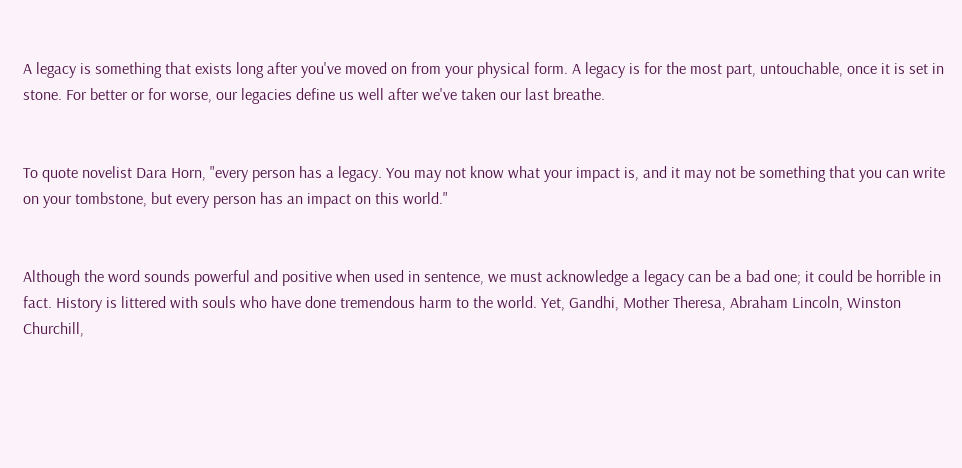A legacy is something that exists long after you've moved on from your physical form. A legacy is for the most part, untouchable, once it is set in stone. For better or for worse, our legacies define us well after we've taken our last breathe.


To quote novelist Dara Horn, "every person has a legacy. You may not know what your impact is, and it may not be something that you can write on your tombstone, but every person has an impact on this world."


Although the word sounds powerful and positive when used in sentence, we must acknowledge a legacy can be a bad one; it could be horrible in fact. History is littered with souls who have done tremendous harm to the world. Yet, Gandhi, Mother Theresa, Abraham Lincoln, Winston Churchill,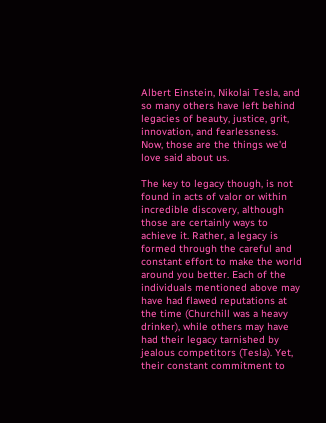Albert Einstein, Nikolai Tesla, and so many others have left behind legacies of beauty, justice, grit, innovation, and fearlessness. Now, those are the things we'd love said about us.

The key to legacy though, is not found in acts of valor or within incredible discovery, although those are certainly ways to achieve it. Rather, a legacy is formed through the careful and constant effort to make the world around you better. Each of the individuals mentioned above may have had flawed reputations at the time (Churchill was a heavy drinker), while others may have had their legacy tarnished by jealous competitors (Tesla). Yet, their constant commitment to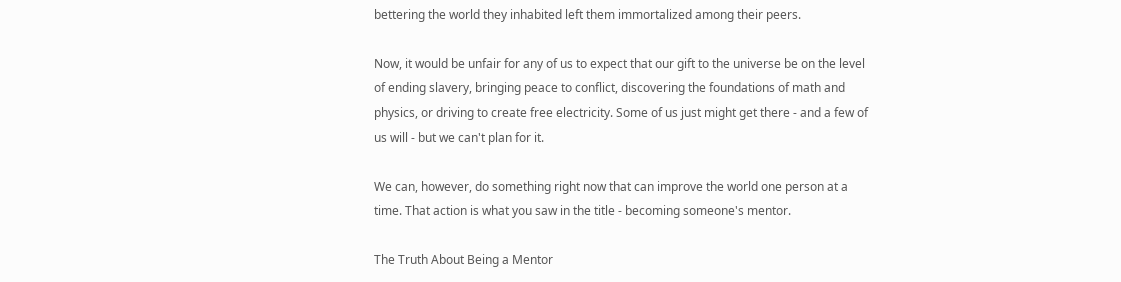bettering the world they inhabited left them immortalized among their peers.

Now, it would be unfair for any of us to expect that our gift to the universe be on the level of ending slavery, bringing peace to conflict, discovering the foundations of math and physics, or driving to create free electricity. Some of us just might get there - and a few of us will - but we can't plan for it.

We can, however, do something right now that can improve the world one person at a time. That action is what you saw in the title - becoming someone's mentor.

The Truth About Being a Mentor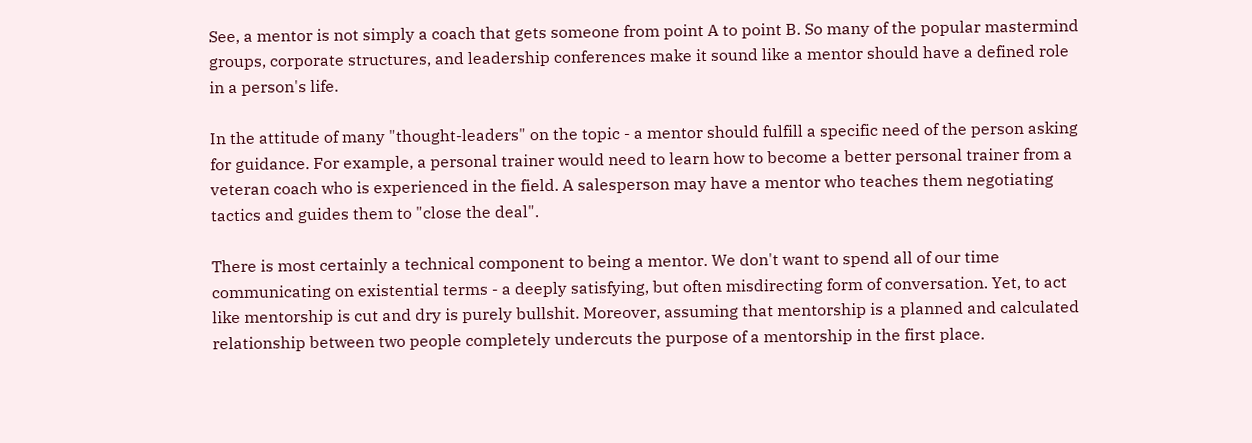See, a mentor is not simply a coach that gets someone from point A to point B. So many of the popular mastermind groups, corporate structures, and leadership conferences make it sound like a mentor should have a defined role in a person's life.

In the attitude of many "thought-leaders" on the topic - a mentor should fulfill a specific need of the person asking for guidance. For example, a personal trainer would need to learn how to become a better personal trainer from a veteran coach who is experienced in the field. A salesperson may have a mentor who teaches them negotiating tactics and guides them to "close the deal".

There is most certainly a technical component to being a mentor. We don't want to spend all of our time communicating on existential terms - a deeply satisfying, but often misdirecting form of conversation. Yet, to act like mentorship is cut and dry is purely bullshit. Moreover, assuming that mentorship is a planned and calculated relationship between two people completely undercuts the purpose of a mentorship in the first place.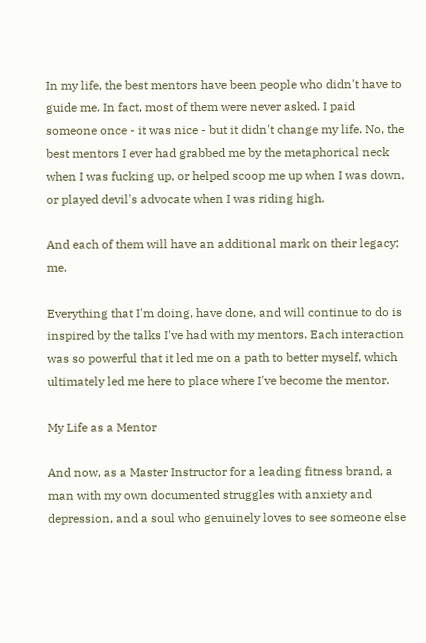In my life, the best mentors have been people who didn't have to guide me. In fact, most of them were never asked. I paid someone once - it was nice - but it didn't change my life. No, the best mentors I ever had grabbed me by the metaphorical neck when I was fucking up, or helped scoop me up when I was down, or played devil's advocate when I was riding high.

And each of them will have an additional mark on their legacy; me.

Everything that I'm doing, have done, and will continue to do is inspired by the talks I've had with my mentors. Each interaction was so powerful that it led me on a path to better myself, which ultimately led me here to place where I've become the mentor.

My Life as a Mentor

And now, as a Master Instructor for a leading fitness brand, a man with my own documented struggles with anxiety and depression, and a soul who genuinely loves to see someone else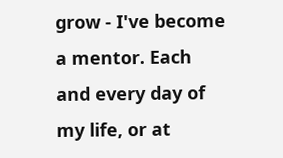grow - I've become a mentor. Each and every day of my life, or at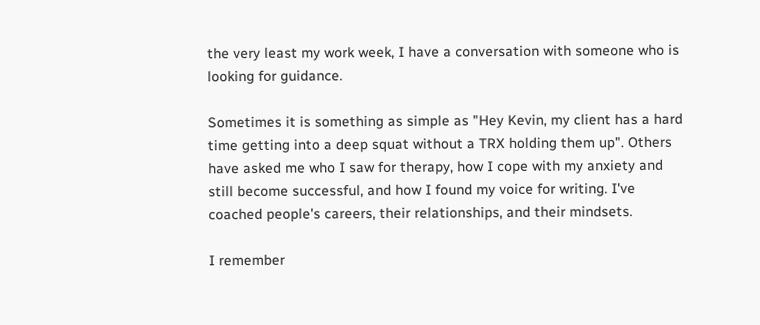the very least my work week, I have a conversation with someone who is looking for guidance.

Sometimes it is something as simple as "Hey Kevin, my client has a hard time getting into a deep squat without a TRX holding them up". Others have asked me who I saw for therapy, how I cope with my anxiety and still become successful, and how I found my voice for writing. I've coached people's careers, their relationships, and their mindsets.

I remember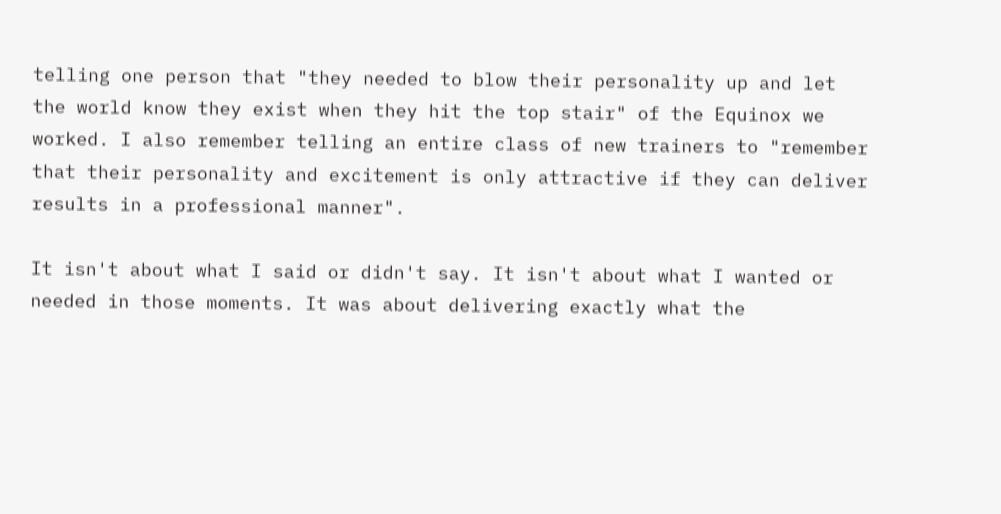telling one person that "they needed to blow their personality up and let the world know they exist when they hit the top stair" of the Equinox we worked. I also remember telling an entire class of new trainers to "remember that their personality and excitement is only attractive if they can deliver results in a professional manner".

It isn't about what I said or didn't say. It isn't about what I wanted or needed in those moments. It was about delivering exactly what the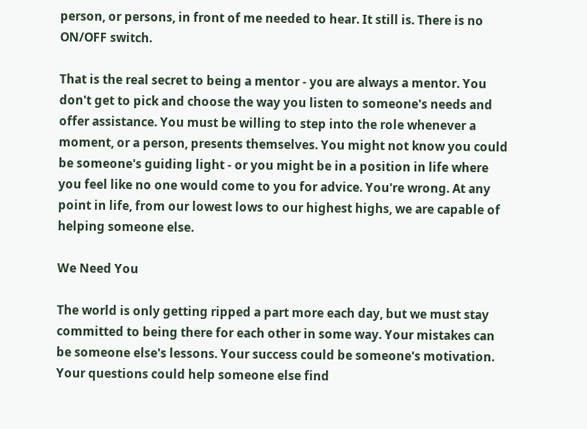person, or persons, in front of me needed to hear. It still is. There is no ON/OFF switch.

That is the real secret to being a mentor - you are always a mentor. You don't get to pick and choose the way you listen to someone's needs and offer assistance. You must be willing to step into the role whenever a moment, or a person, presents themselves. You might not know you could be someone's guiding light - or you might be in a position in life where you feel like no one would come to you for advice. You're wrong. At any point in life, from our lowest lows to our highest highs, we are capable of helping someone else.

We Need You

The world is only getting ripped a part more each day, but we must stay committed to being there for each other in some way. Your mistakes can be someone else's lessons. Your success could be someone's motivation. Your questions could help someone else find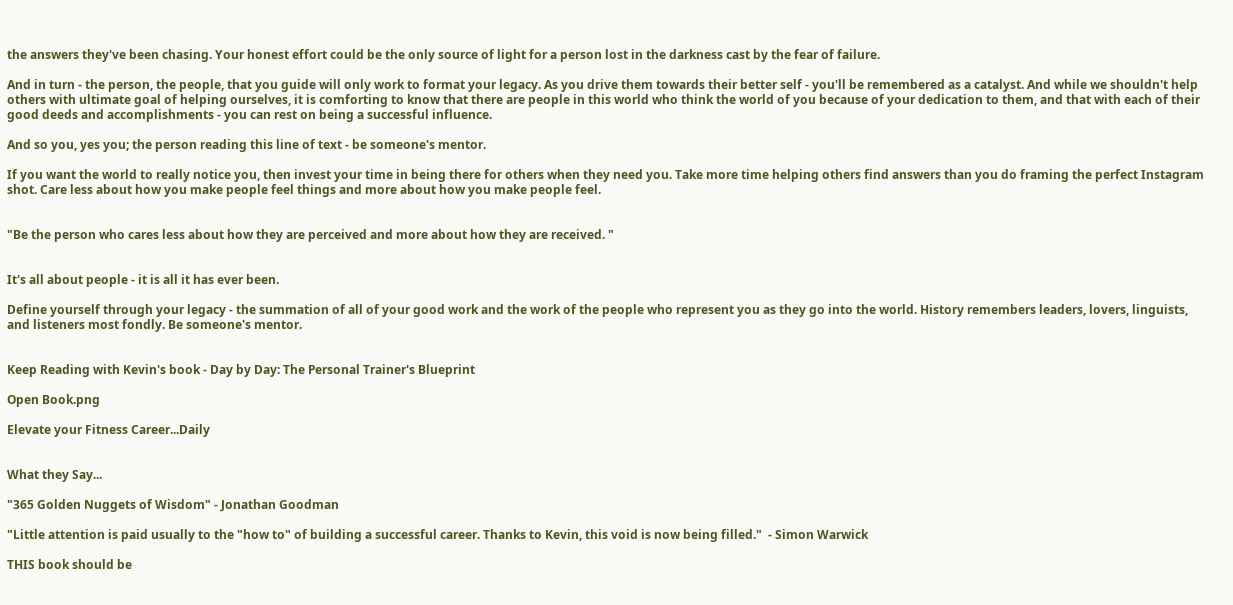the answers they've been chasing. Your honest effort could be the only source of light for a person lost in the darkness cast by the fear of failure.

And in turn - the person, the people, that you guide will only work to format your legacy. As you drive them towards their better self - you'll be remembered as a catalyst. And while we shouldn't help others with ultimate goal of helping ourselves, it is comforting to know that there are people in this world who think the world of you because of your dedication to them, and that with each of their good deeds and accomplishments - you can rest on being a successful influence.

And so you, yes you; the person reading this line of text - be someone's mentor.

If you want the world to really notice you, then invest your time in being there for others when they need you. Take more time helping others find answers than you do framing the perfect Instagram shot. Care less about how you make people feel things and more about how you make people feel.


"Be the person who cares less about how they are perceived and more about how they are received. "


It's all about people - it is all it has ever been.

Define yourself through your legacy - the summation of all of your good work and the work of the people who represent you as they go into the world. History remembers leaders, lovers, linguists, and listeners most fondly. Be someone's mentor.


Keep Reading with Kevin's book - Day by Day: The Personal Trainer's Blueprint

Open Book.png

Elevate your Fitness Career...Daily


What they Say...

"365 Golden Nuggets of Wisdom" - Jonathan Goodman

"Little attention is paid usually to the "how to" of building a successful career. Thanks to Kevin, this void is now being filled."  - Simon Warwick

THIS book should be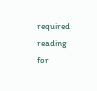required reading for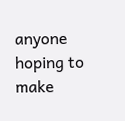anyone hoping to make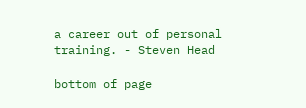a career out of personal training. - Steven Head

bottom of page